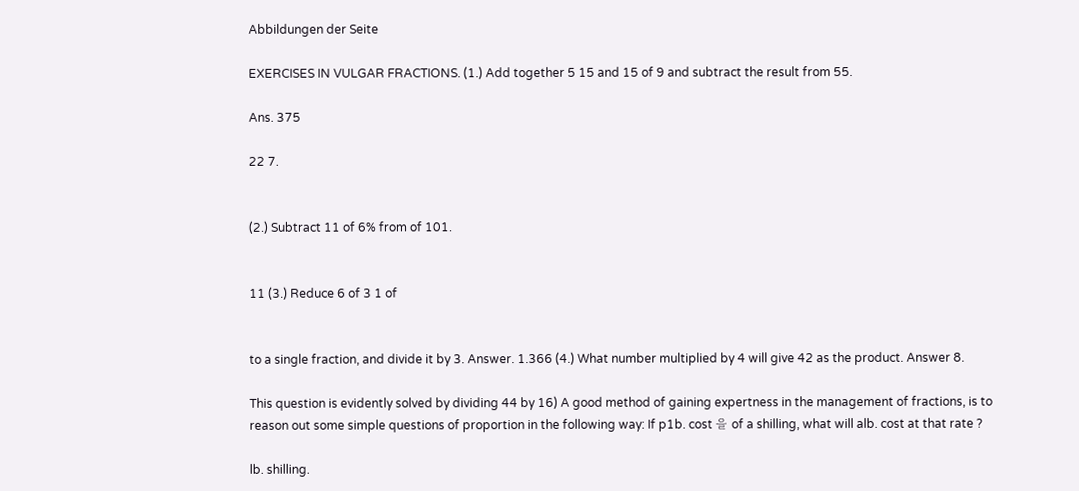Abbildungen der Seite

EXERCISES IN VULGAR FRACTIONS. (1.) Add together 5 15 and 15 of 9 and subtract the result from 55.

Ans. 375

22 7.


(2.) Subtract 11 of 6% from of 101.


11 (3.) Reduce 6 of 3 1 of


to a single fraction, and divide it by 3. Answer. 1.366 (4.) What number multiplied by 4 will give 42 as the product. Answer 8.

This question is evidently solved by dividing 44 by 16) A good method of gaining expertness in the management of fractions, is to reason out some simple questions of proportion in the following way: If p1b. cost 을 of a shilling, what will alb. cost at that rate ?

lb. shilling.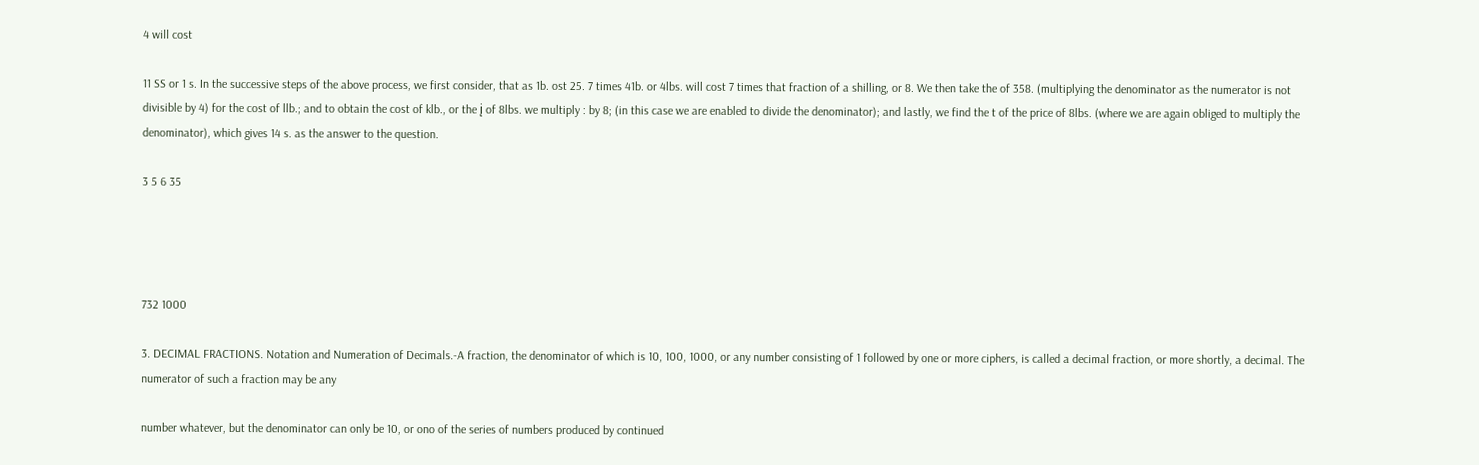4 will cost

11 SS or 1 s. In the successive steps of the above process, we first consider, that as 1b. ost 25. 7 times 41b. or 4lbs. will cost 7 times that fraction of a shilling, or 8. We then take the of 358. (multiplying the denominator as the numerator is not divisible by 4) for the cost of llb.; and to obtain the cost of klb., or the į of 8lbs. we multiply : by 8; (in this case we are enabled to divide the denominator); and lastly, we find the t of the price of 8lbs. (where we are again obliged to multiply the denominator), which gives 14 s. as the answer to the question.

3 5 6 35




732 1000

3. DECIMAL FRACTIONS. Notation and Numeration of Decimals.-A fraction, the denominator of which is 10, 100, 1000, or any number consisting of 1 followed by one or more ciphers, is called a decimal fraction, or more shortly, a decimal. The numerator of such a fraction may be any

number whatever, but the denominator can only be 10, or ono of the series of numbers produced by continued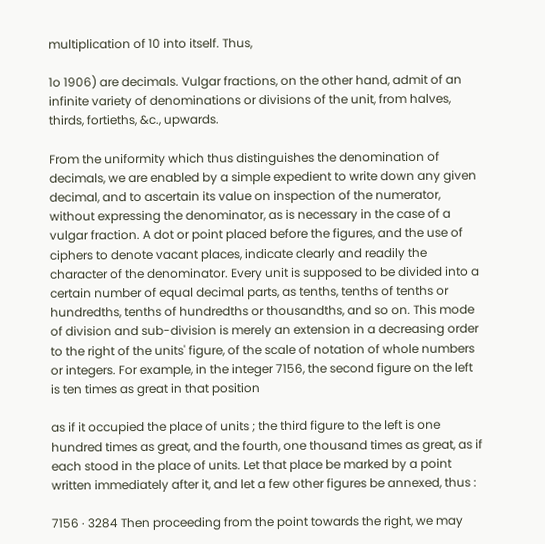multiplication of 10 into itself. Thus,

1o 1906) are decimals. Vulgar fractions, on the other hand, admit of an infinite variety of denominations or divisions of the unit, from halves, thirds, fortieths, &c., upwards.

From the uniformity which thus distinguishes the denomination of decimals, we are enabled by a simple expedient to write down any given decimal, and to ascertain its value on inspection of the numerator, without expressing the denominator, as is necessary in the case of a vulgar fraction. A dot or point placed before the figures, and the use of ciphers to denote vacant places, indicate clearly and readily the character of the denominator. Every unit is supposed to be divided into a certain number of equal decimal parts, as tenths, tenths of tenths or hundredths, tenths of hundredths or thousandths, and so on. This mode of division and sub-division is merely an extension in a decreasing order to the right of the units' figure, of the scale of notation of whole numbers or integers. For example, in the integer 7156, the second figure on the left is ten times as great in that position

as if it occupied the place of units ; the third figure to the left is one hundred times as great, and the fourth, one thousand times as great, as if each stood in the place of units. Let that place be marked by a point written immediately after it, and let a few other figures be annexed, thus :

7156 · 3284 Then proceeding from the point towards the right, we may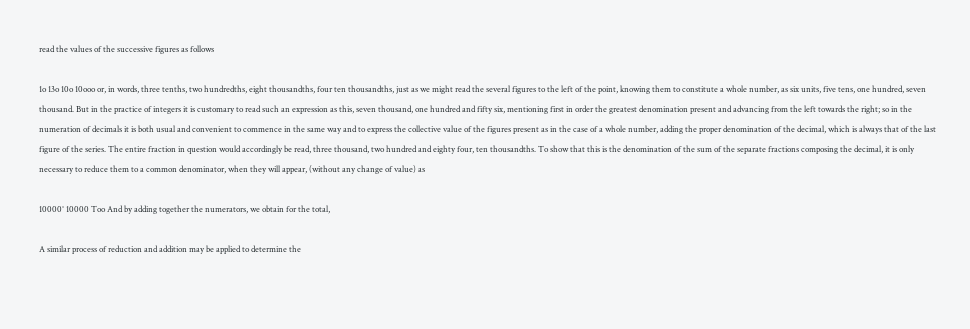read the values of the successive figures as follows

1o 13o 10o 10ooo or, in words, three tenths, two hundredths, eight thousandths, four ten thousandths, just as we might read the several figures to the left of the point, knowing them to constitute a whole number, as six units, five tens, one hundred, seven thousand. But in the practice of integers it is customary to read such an expression as this, seven thousand, one hundred and fifty six, mentioning first in order the greatest denomination present and advancing from the left towards the right; so in the numeration of decimals it is both usual and convenient to commence in the same way and to express the collective value of the figures present as in the case of a whole number, adding the proper denomination of the decimal, which is always that of the last figure of the series. The entire fraction in question would accordingly be read, three thousand, two hundred and eighty four, ten thousandths. To show that this is the denomination of the sum of the separate fractions composing the decimal, it is only necessary to reduce them to a common denominator, when they will appear, (without any change of value) as

10000° 10000 Too And by adding together the numerators, we obtain for the total,

A similar process of reduction and addition may be applied to determine the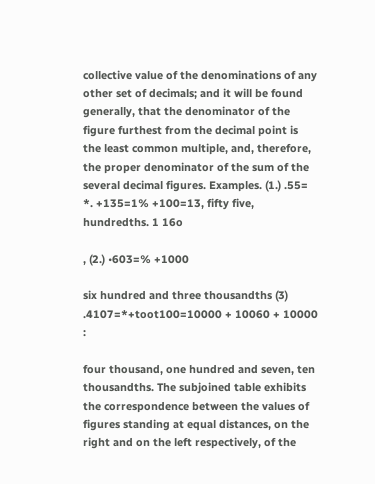collective value of the denominations of any other set of decimals; and it will be found generally, that the denominator of the figure furthest from the decimal point is the least common multiple, and, therefore, the proper denominator of the sum of the several decimal figures. Examples. (1.) .55= *. +135=1% +100=13, fifty five, hundredths. 1 16o

, (2.) •603=% +1000

six hundred and three thousandths (3) .4107=*+toot100=10000 + 10060 + 10000 :

four thousand, one hundred and seven, ten thousandths. The subjoined table exhibits the correspondence between the values of figures standing at equal distances, on the right and on the left respectively, of the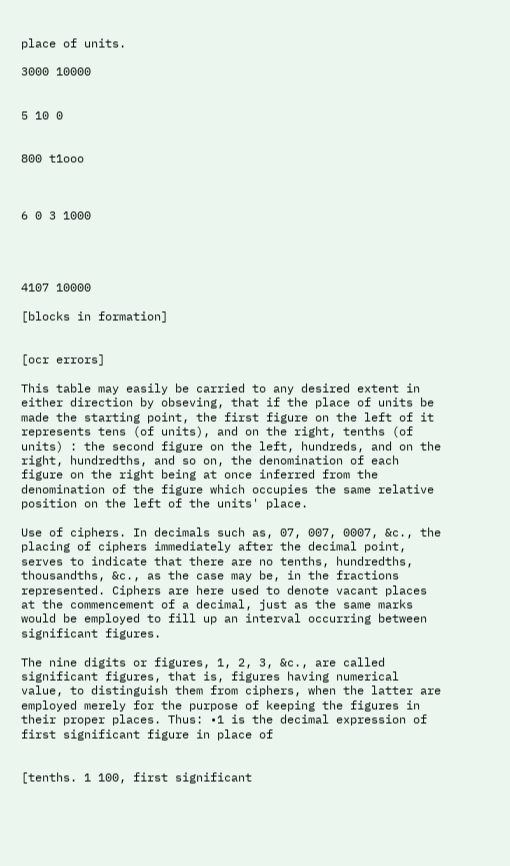place of units.

3000 10000


5 10 0


800 t1ooo



6 0 3 1000




4107 10000

[blocks in formation]


[ocr errors]

This table may easily be carried to any desired extent in either direction by obseving, that if the place of units be made the starting point, the first figure on the left of it represents tens (of units), and on the right, tenths (of units) : the second figure on the left, hundreds, and on the right, hundredths, and so on, the denomination of each figure on the right being at once inferred from the denomination of the figure which occupies the same relative position on the left of the units' place.

Use of ciphers. In decimals such as, 07, 007, 0007, &c., the placing of ciphers immediately after the decimal point, serves to indicate that there are no tenths, hundredths, thousandths, &c., as the case may be, in the fractions represented. Ciphers are here used to denote vacant places at the commencement of a decimal, just as the same marks would be employed to fill up an interval occurring between significant figures.

The nine digits or figures, 1, 2, 3, &c., are called significant figures, that is, figures having numerical value, to distinguish them from ciphers, when the latter are employed merely for the purpose of keeping the figures in their proper places. Thus: •1 is the decimal expression of first significant figure in place of


[tenths. 1 100, first significant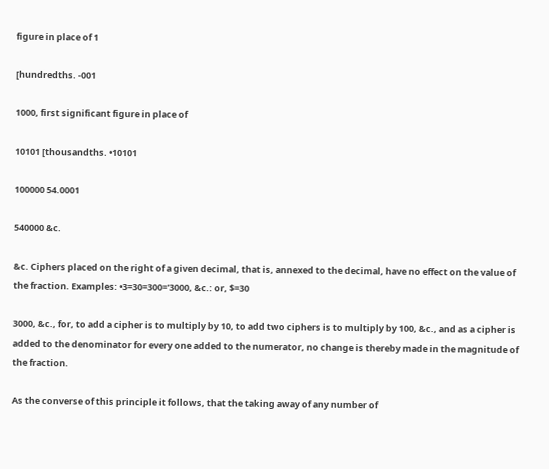figure in place of 1

[hundredths. -001

1000, first significant figure in place of

10101 [thousandths. •10101

100000 54.0001

540000 &c.

&c. Ciphers placed on the right of a given decimal, that is, annexed to the decimal, have no effect on the value of the fraction. Examples: •3=30=300='3000, &c.: or, $=30

3000, &c., for, to add a cipher is to multiply by 10, to add two ciphers is to multiply by 100, &c., and as a cipher is added to the denominator for every one added to the numerator, no change is thereby made in the magnitude of the fraction.

As the converse of this principle it follows, that the taking away of any number of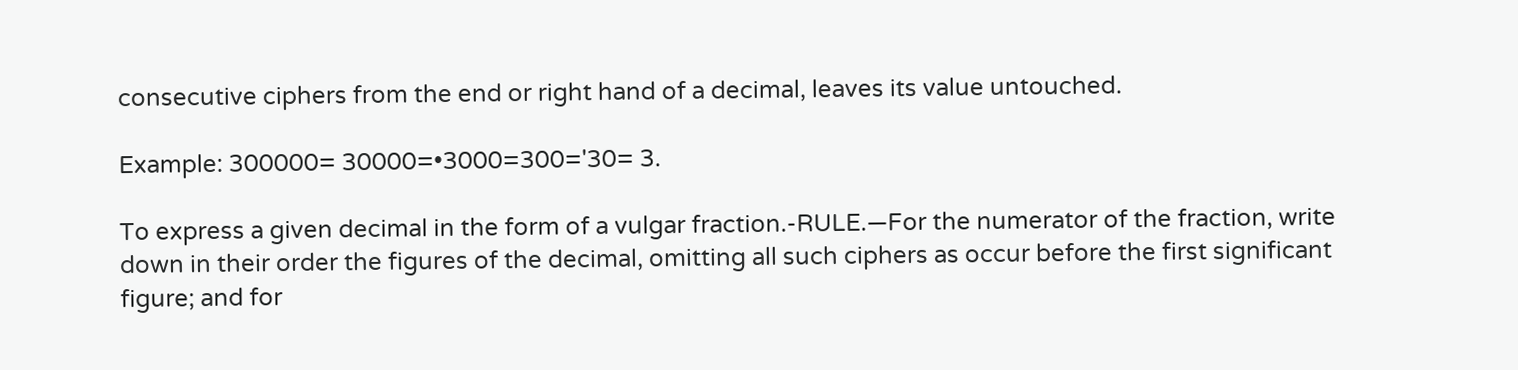consecutive ciphers from the end or right hand of a decimal, leaves its value untouched.

Example: 300000= 30000=•3000=300='30= 3.

To express a given decimal in the form of a vulgar fraction.-RULE.—For the numerator of the fraction, write down in their order the figures of the decimal, omitting all such ciphers as occur before the first significant figure; and for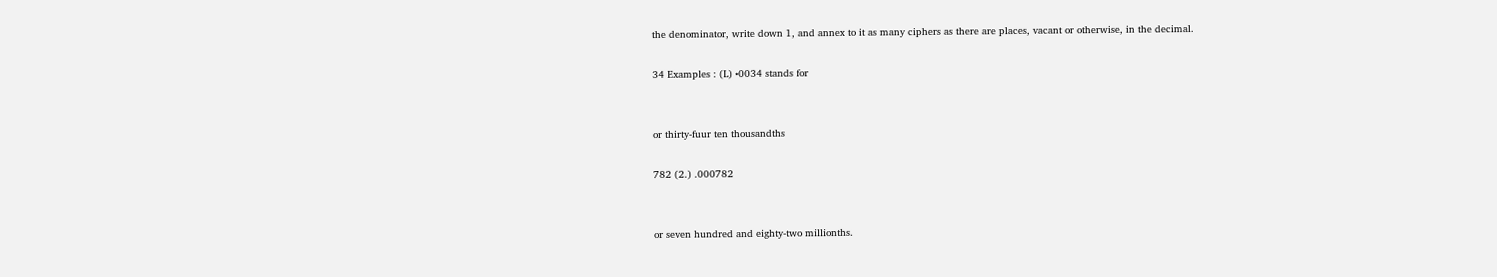the denominator, write down 1, and annex to it as many ciphers as there are places, vacant or otherwise, in the decimal.

34 Examples : (L) •0034 stands for


or thirty-fuur ten thousandths

782 (2.) .000782


or seven hundred and eighty-two millionths.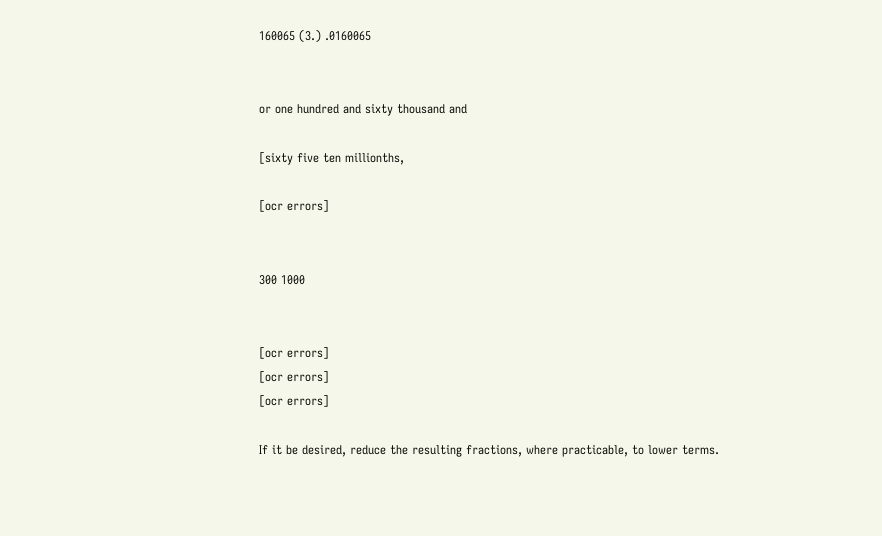160065 (3.) .0160065


or one hundred and sixty thousand and

[sixty five ten millionths,

[ocr errors]


300 1000


[ocr errors]
[ocr errors]
[ocr errors]

If it be desired, reduce the resulting fractions, where practicable, to lower terms.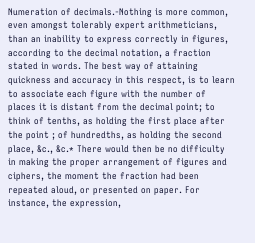Numeration of decimals.-Nothing is more common, even amongst tolerably expert arithmeticians, than an inability to express correctly in figures, according to the decimal notation, a fraction stated in words. The best way of attaining quickness and accuracy in this respect, is to learn to associate each figure with the number of places it is distant from the decimal point; to think of tenths, as holding the first place after the point ; of hundredths, as holding the second place, &c., &c.* There would then be no difficulty in making the proper arrangement of figures and ciphers, the moment the fraction had been repeated aloud, or presented on paper. For instance, the expression,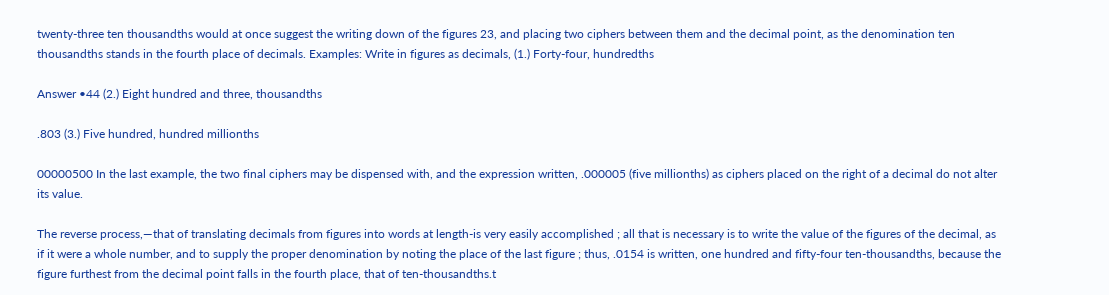twenty-three ten thousandths would at once suggest the writing down of the figures 23, and placing two ciphers between them and the decimal point, as the denomination ten thousandths stands in the fourth place of decimals. Examples: Write in figures as decimals, (1.) Forty-four, hundredths

Answer •44 (2.) Eight hundred and three, thousandths

.803 (3.) Five hundred, hundred millionths

00000500 In the last example, the two final ciphers may be dispensed with, and the expression written, .000005 (five millionths) as ciphers placed on the right of a decimal do not alter its value.

The reverse process,—that of translating decimals from figures into words at length-is very easily accomplished ; all that is necessary is to write the value of the figures of the decimal, as if it were a whole number, and to supply the proper denomination by noting the place of the last figure ; thus, .0154 is written, one hundred and fifty-four ten-thousandths, because the figure furthest from the decimal point falls in the fourth place, that of ten-thousandths.t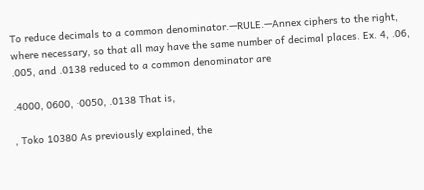To reduce decimals to a common denominator.—RULE.—Annex ciphers to the right, where necessary, so that all may have the same number of decimal places. Ex. 4, .06, .005, and .0138 reduced to a common denominator are

.4000, 0600, ·0050, .0138 That is,

, Toko 10380 As previously explained, the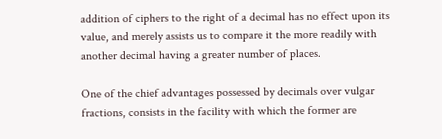addition of ciphers to the right of a decimal has no effect upon its value, and merely assists us to compare it the more readily with another decimal having a greater number of places.

One of the chief advantages possessed by decimals over vulgar fractions, consists in the facility with which the former are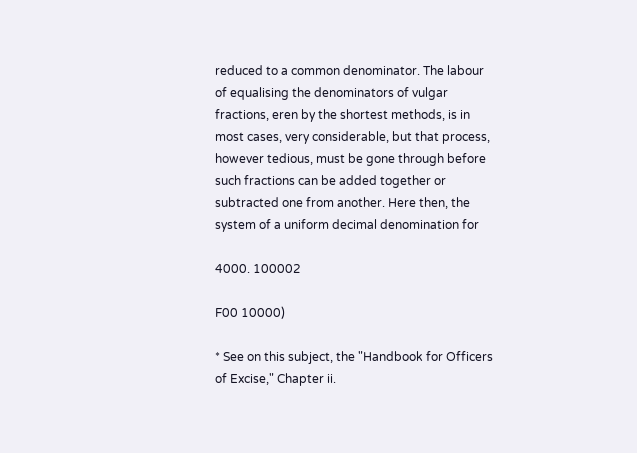reduced to a common denominator. The labour of equalising the denominators of vulgar fractions, eren by the shortest methods, is in most cases, very considerable, but that process, however tedious, must be gone through before such fractions can be added together or subtracted one from another. Here then, the system of a uniform decimal denomination for

4000. 100002

F00 10000)

* See on this subject, the "Handbook for Officers of Excise," Chapter ii.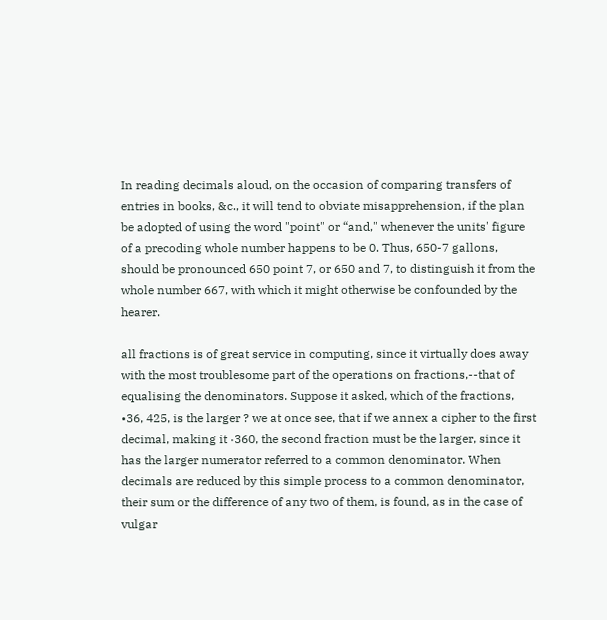In reading decimals aloud, on the occasion of comparing transfers of entries in books, &c., it will tend to obviate misapprehension, if the plan be adopted of using the word "point" or “and," whenever the units' figure of a precoding whole number happens to be 0. Thus, 650-7 gallons, should be pronounced 650 point 7, or 650 and 7, to distinguish it from the whole number 667, with which it might otherwise be confounded by the hearer.

all fractions is of great service in computing, since it virtually does away with the most troublesome part of the operations on fractions,--that of equalising the denominators. Suppose it asked, which of the fractions, •36, 425, is the larger ? we at once see, that if we annex a cipher to the first decimal, making it ·360, the second fraction must be the larger, since it has the larger numerator referred to a common denominator. When decimals are reduced by this simple process to a common denominator, their sum or the difference of any two of them, is found, as in the case of vulgar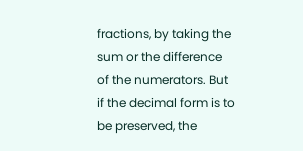fractions, by taking the sum or the difference of the numerators. But if the decimal form is to be preserved, the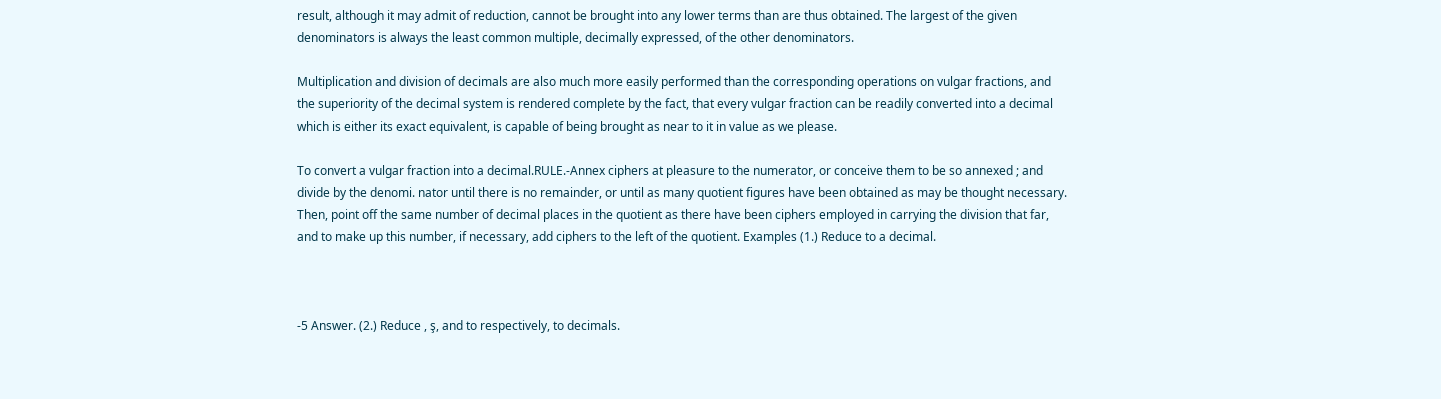result, although it may admit of reduction, cannot be brought into any lower terms than are thus obtained. The largest of the given denominators is always the least common multiple, decimally expressed, of the other denominators.

Multiplication and division of decimals are also much more easily performed than the corresponding operations on vulgar fractions, and the superiority of the decimal system is rendered complete by the fact, that every vulgar fraction can be readily converted into a decimal which is either its exact equivalent, is capable of being brought as near to it in value as we please.

To convert a vulgar fraction into a decimal.RULE.-Annex ciphers at pleasure to the numerator, or conceive them to be so annexed ; and divide by the denomi. nator until there is no remainder, or until as many quotient figures have been obtained as may be thought necessary. Then, point off the same number of decimal places in the quotient as there have been ciphers employed in carrying the division that far, and to make up this number, if necessary, add ciphers to the left of the quotient. Examples (1.) Reduce to a decimal.



-5 Answer. (2.) Reduce , ş, and to respectively, to decimals.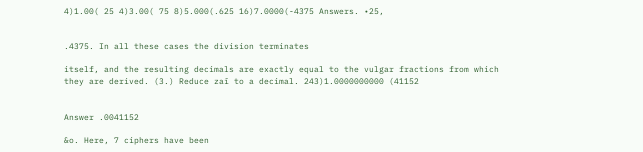4)1.00( 25 4)3.00( 75 8)5.000(.625 16)7.0000(-4375 Answers. •25,


.4375. In all these cases the division terminates

itself, and the resulting decimals are exactly equal to the vulgar fractions from which they are derived. (3.) Reduce zaī to a decimal. 243)1.0000000000 (41152


Answer .0041152

&o. Here, 7 ciphers have been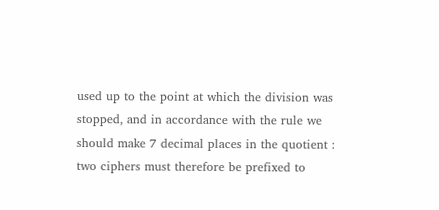used up to the point at which the division was stopped, and in accordance with the rule we should make 7 decimal places in the quotient : two ciphers must therefore be prefixed to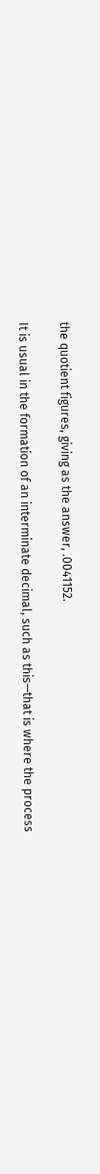the quotient figures, giving as the answer, .0041152.

It is usual in the formation of an interminate decimal, such as this—that is where the process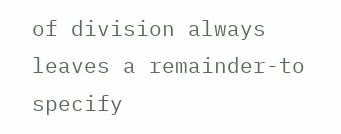of division always leaves a remainder-to specify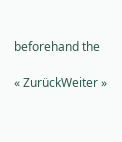beforehand the

« ZurückWeiter »